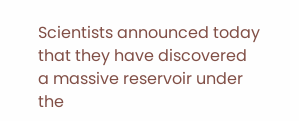Scientists announced today that they have discovered a massive reservoir under the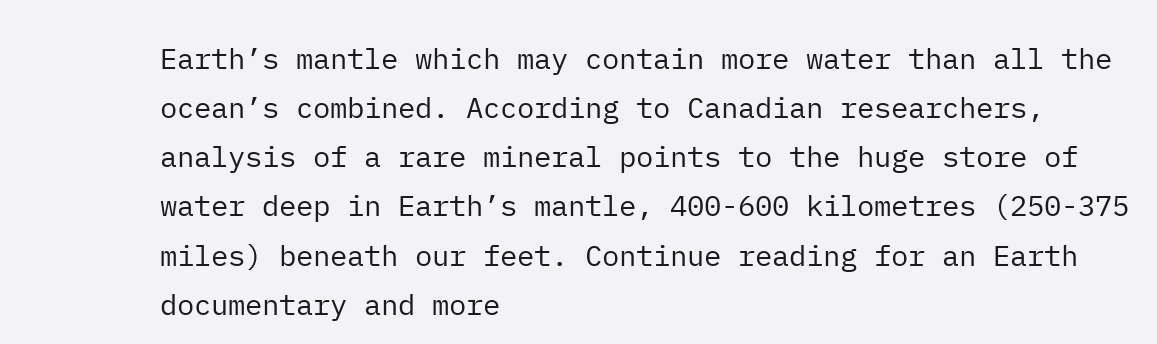Earth’s mantle which may contain more water than all the ocean’s combined. According to Canadian researchers, analysis of a rare mineral points to the huge store of water deep in Earth’s mantle, 400-600 kilometres (250-375 miles) beneath our feet. Continue reading for an Earth documentary and more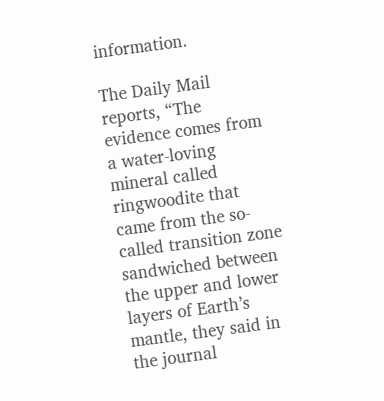information.

The Daily Mail reports, “The evidence comes from a water-loving mineral called ringwoodite that came from the so-called transition zone sandwiched between the upper and lower layers of Earth’s mantle, they said in the journal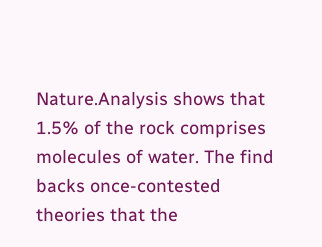Nature.Analysis shows that 1.5% of the rock comprises molecules of water. The find backs once-contested theories that the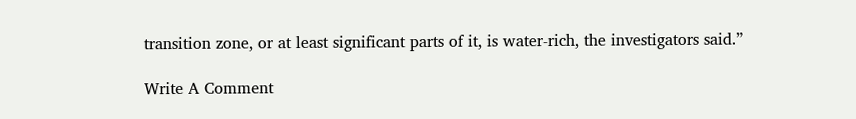transition zone, or at least significant parts of it, is water-rich, the investigators said.”

Write A Comment